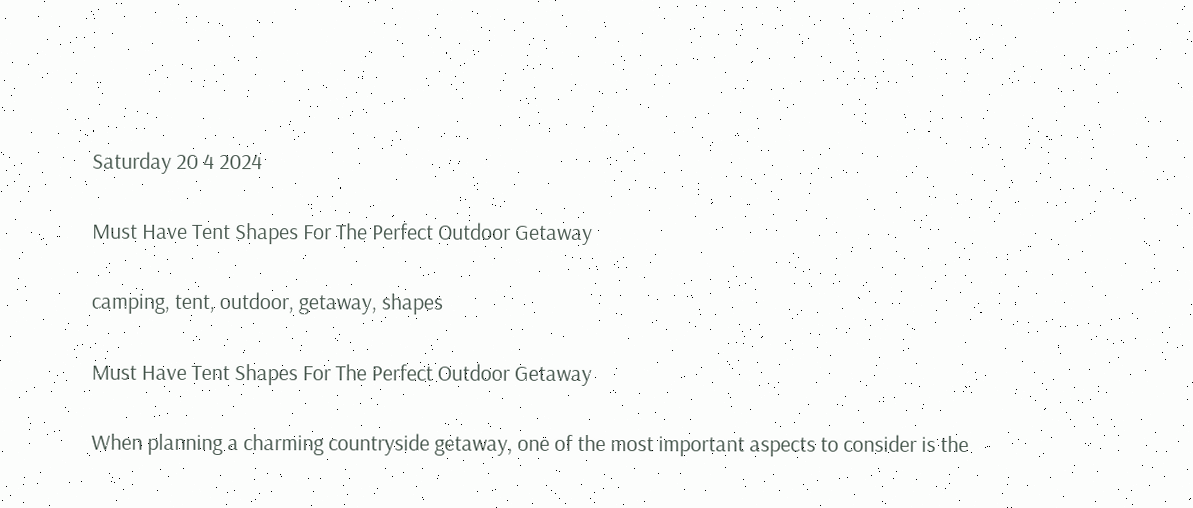Saturday 20 4 2024

Must Have Tent Shapes For The Perfect Outdoor Getaway

camping, tent, outdoor, getaway, shapes

Must Have Tent Shapes For The Perfect Outdoor Getaway

When planning a charming countryside getaway, one of the most important aspects to consider is the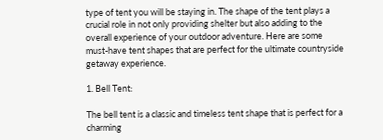type of tent you will be staying in. The shape of the tent plays a crucial role in not only providing shelter but also adding to the overall experience of your outdoor adventure. Here are some must-have tent shapes that are perfect for the ultimate countryside getaway experience.

1. Bell Tent:

The bell tent is a classic and timeless tent shape that is perfect for a charming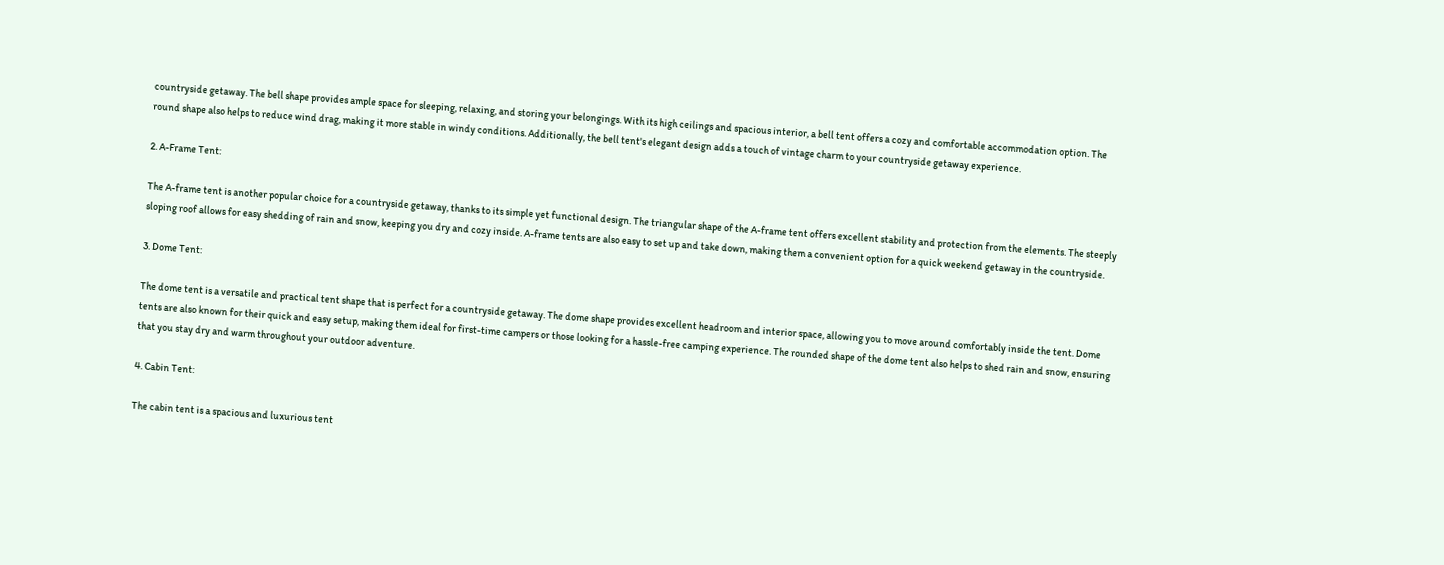countryside getaway. The bell shape provides ample space for sleeping, relaxing, and storing your belongings. With its high ceilings and spacious interior, a bell tent offers a cozy and comfortable accommodation option. The round shape also helps to reduce wind drag, making it more stable in windy conditions. Additionally, the bell tent's elegant design adds a touch of vintage charm to your countryside getaway experience.

2. A-Frame Tent:

The A-frame tent is another popular choice for a countryside getaway, thanks to its simple yet functional design. The triangular shape of the A-frame tent offers excellent stability and protection from the elements. The steeply sloping roof allows for easy shedding of rain and snow, keeping you dry and cozy inside. A-frame tents are also easy to set up and take down, making them a convenient option for a quick weekend getaway in the countryside.

3. Dome Tent:

The dome tent is a versatile and practical tent shape that is perfect for a countryside getaway. The dome shape provides excellent headroom and interior space, allowing you to move around comfortably inside the tent. Dome tents are also known for their quick and easy setup, making them ideal for first-time campers or those looking for a hassle-free camping experience. The rounded shape of the dome tent also helps to shed rain and snow, ensuring that you stay dry and warm throughout your outdoor adventure.

4. Cabin Tent:

The cabin tent is a spacious and luxurious tent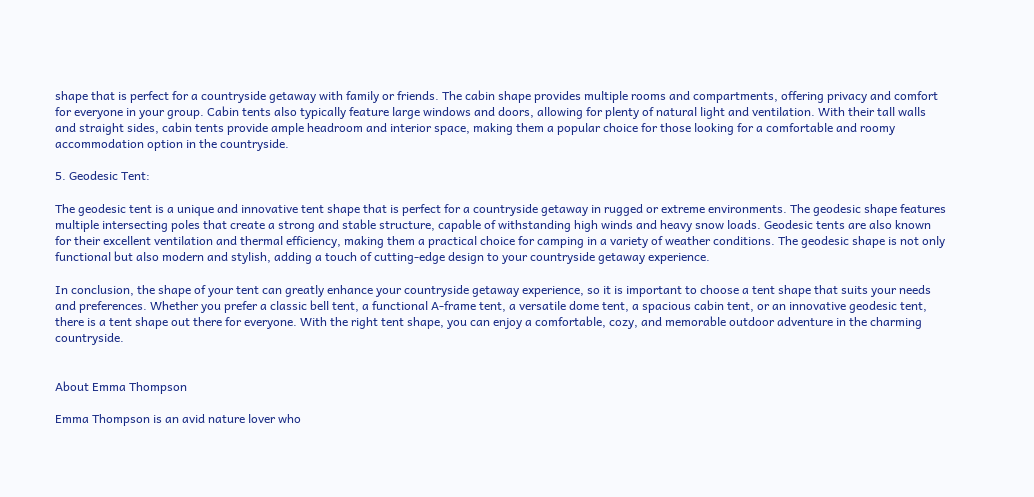shape that is perfect for a countryside getaway with family or friends. The cabin shape provides multiple rooms and compartments, offering privacy and comfort for everyone in your group. Cabin tents also typically feature large windows and doors, allowing for plenty of natural light and ventilation. With their tall walls and straight sides, cabin tents provide ample headroom and interior space, making them a popular choice for those looking for a comfortable and roomy accommodation option in the countryside.

5. Geodesic Tent:

The geodesic tent is a unique and innovative tent shape that is perfect for a countryside getaway in rugged or extreme environments. The geodesic shape features multiple intersecting poles that create a strong and stable structure, capable of withstanding high winds and heavy snow loads. Geodesic tents are also known for their excellent ventilation and thermal efficiency, making them a practical choice for camping in a variety of weather conditions. The geodesic shape is not only functional but also modern and stylish, adding a touch of cutting-edge design to your countryside getaway experience.

In conclusion, the shape of your tent can greatly enhance your countryside getaway experience, so it is important to choose a tent shape that suits your needs and preferences. Whether you prefer a classic bell tent, a functional A-frame tent, a versatile dome tent, a spacious cabin tent, or an innovative geodesic tent, there is a tent shape out there for everyone. With the right tent shape, you can enjoy a comfortable, cozy, and memorable outdoor adventure in the charming countryside.


About Emma Thompson

Emma Thompson is an avid nature lover who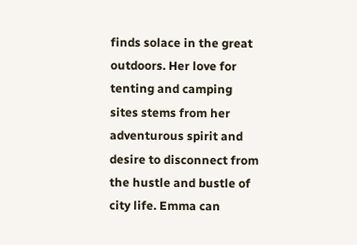finds solace in the great outdoors. Her love for tenting and camping sites stems from her adventurous spirit and desire to disconnect from the hustle and bustle of city life. Emma can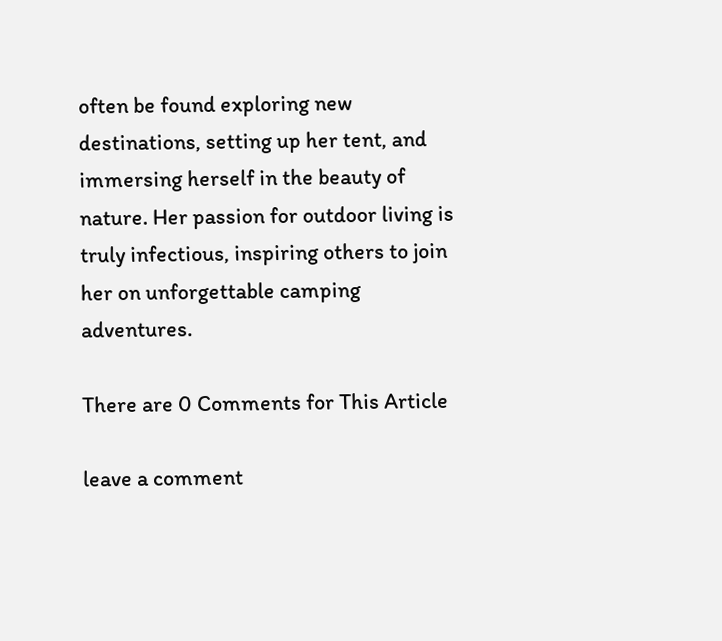often be found exploring new destinations, setting up her tent, and immersing herself in the beauty of nature. Her passion for outdoor living is truly infectious, inspiring others to join her on unforgettable camping adventures.

There are 0 Comments for This Article

leave a comment